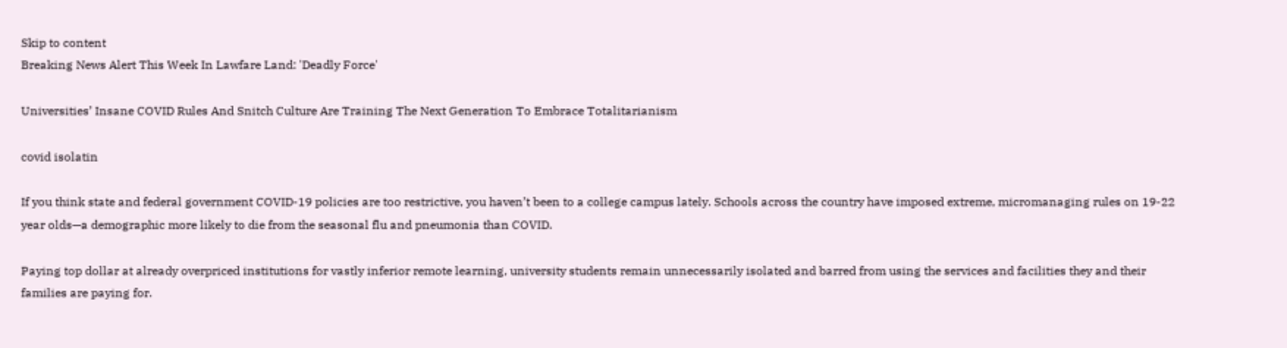Skip to content
Breaking News Alert This Week In Lawfare Land: 'Deadly Force'

Universities’ Insane COVID Rules And Snitch Culture Are Training The Next Generation To Embrace Totalitarianism

covid isolatin

If you think state and federal government COVID-19 policies are too restrictive, you haven’t been to a college campus lately. Schools across the country have imposed extreme, micromanaging rules on 19-22 year olds—a demographic more likely to die from the seasonal flu and pneumonia than COVID.

Paying top dollar at already overpriced institutions for vastly inferior remote learning, university students remain unnecessarily isolated and barred from using the services and facilities they and their families are paying for.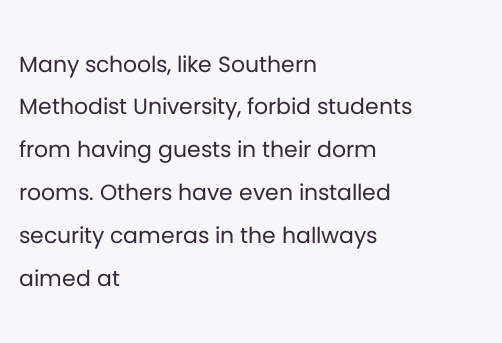Many schools, like Southern Methodist University, forbid students from having guests in their dorm rooms. Others have even installed security cameras in the hallways aimed at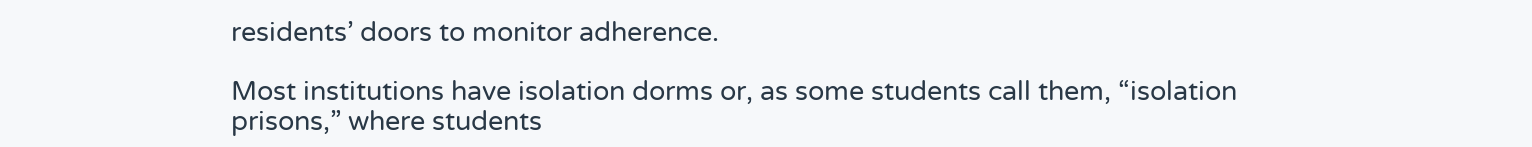residents’ doors to monitor adherence.

Most institutions have isolation dorms or, as some students call them, “isolation prisons,” where students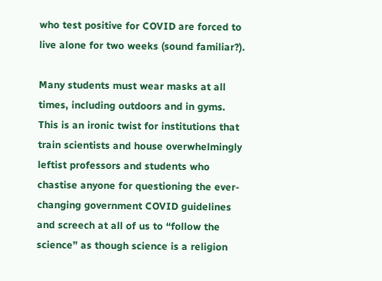who test positive for COVID are forced to live alone for two weeks (sound familiar?).

Many students must wear masks at all times, including outdoors and in gyms. This is an ironic twist for institutions that train scientists and house overwhelmingly leftist professors and students who chastise anyone for questioning the ever-changing government COVID guidelines and screech at all of us to “follow the science” as though science is a religion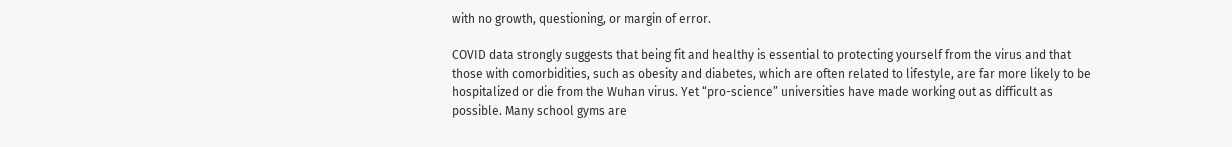with no growth, questioning, or margin of error.

COVID data strongly suggests that being fit and healthy is essential to protecting yourself from the virus and that those with comorbidities, such as obesity and diabetes, which are often related to lifestyle, are far more likely to be hospitalized or die from the Wuhan virus. Yet “pro-science” universities have made working out as difficult as possible. Many school gyms are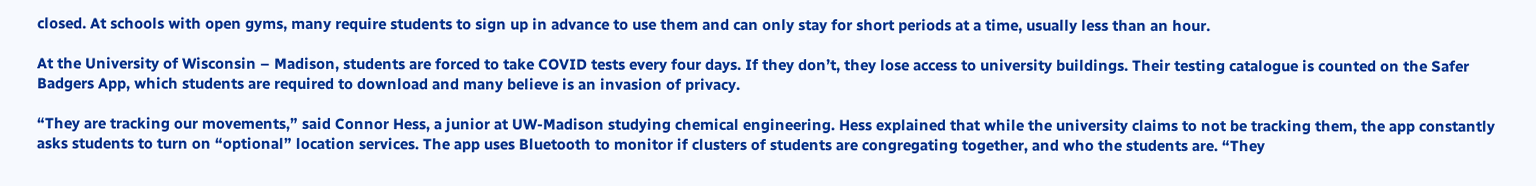closed. At schools with open gyms, many require students to sign up in advance to use them and can only stay for short periods at a time, usually less than an hour.

At the University of Wisconsin – Madison, students are forced to take COVID tests every four days. If they don’t, they lose access to university buildings. Their testing catalogue is counted on the Safer Badgers App, which students are required to download and many believe is an invasion of privacy.

“They are tracking our movements,” said Connor Hess, a junior at UW-Madison studying chemical engineering. Hess explained that while the university claims to not be tracking them, the app constantly asks students to turn on “optional” location services. The app uses Bluetooth to monitor if clusters of students are congregating together, and who the students are. “They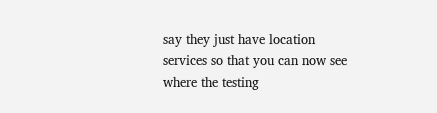say they just have location services so that you can now see where the testing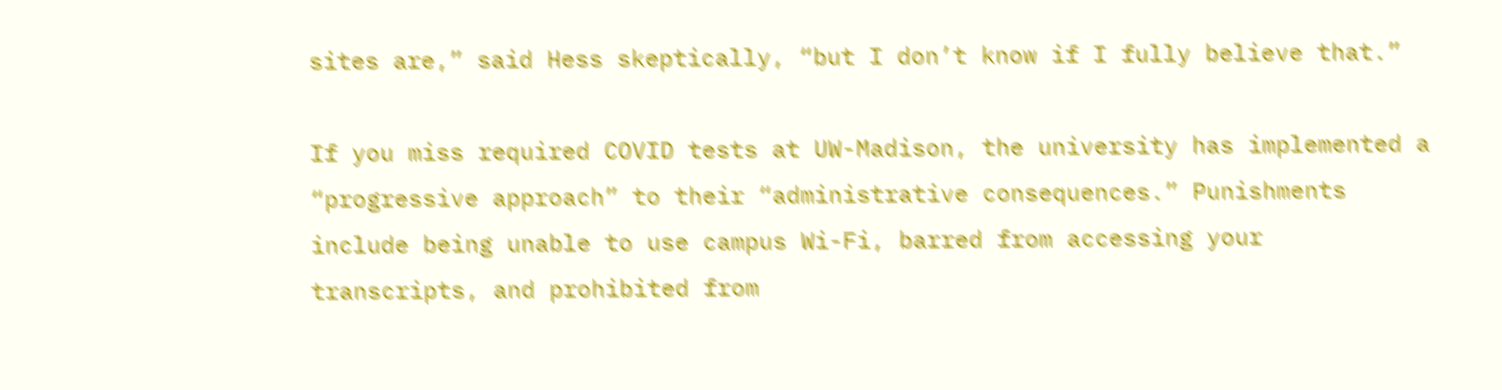sites are,” said Hess skeptically, “but I don’t know if I fully believe that.”

If you miss required COVID tests at UW-Madison, the university has implemented a “progressive approach” to their “administrative consequences.” Punishments include being unable to use campus Wi-Fi, barred from accessing your transcripts, and prohibited from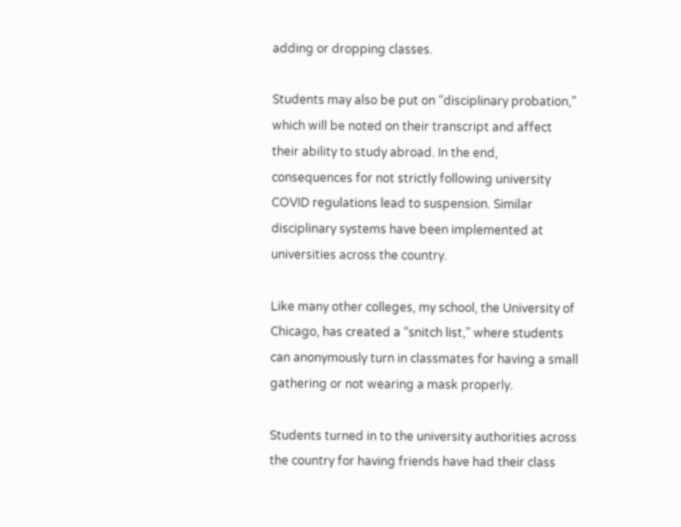adding or dropping classes.

Students may also be put on “disciplinary probation,” which will be noted on their transcript and affect their ability to study abroad. In the end, consequences for not strictly following university COVID regulations lead to suspension. Similar disciplinary systems have been implemented at universities across the country.

Like many other colleges, my school, the University of Chicago, has created a “snitch list,” where students can anonymously turn in classmates for having a small gathering or not wearing a mask properly.

Students turned in to the university authorities across the country for having friends have had their class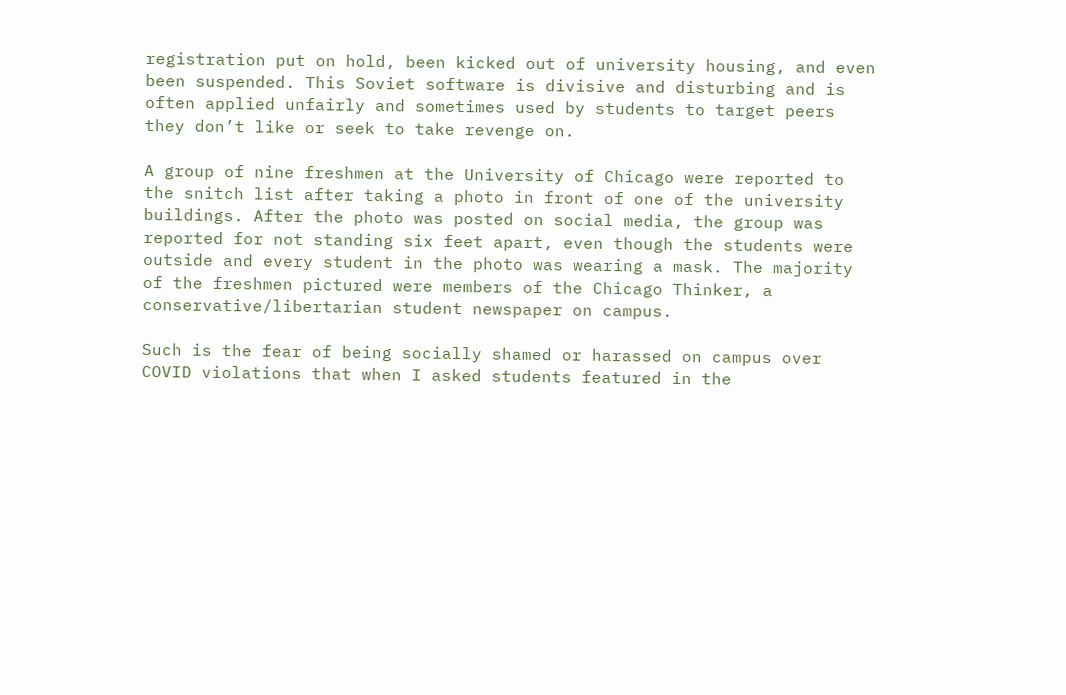registration put on hold, been kicked out of university housing, and even been suspended. This Soviet software is divisive and disturbing and is often applied unfairly and sometimes used by students to target peers they don’t like or seek to take revenge on.

A group of nine freshmen at the University of Chicago were reported to the snitch list after taking a photo in front of one of the university buildings. After the photo was posted on social media, the group was reported for not standing six feet apart, even though the students were outside and every student in the photo was wearing a mask. The majority of the freshmen pictured were members of the Chicago Thinker, a conservative/libertarian student newspaper on campus.

Such is the fear of being socially shamed or harassed on campus over COVID violations that when I asked students featured in the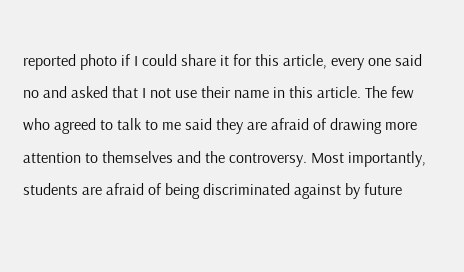reported photo if I could share it for this article, every one said no and asked that I not use their name in this article. The few who agreed to talk to me said they are afraid of drawing more attention to themselves and the controversy. Most importantly, students are afraid of being discriminated against by future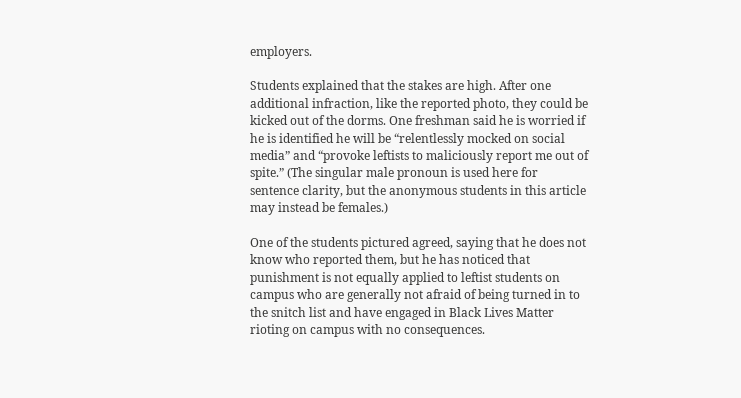employers.

Students explained that the stakes are high. After one additional infraction, like the reported photo, they could be kicked out of the dorms. One freshman said he is worried if he is identified he will be “relentlessly mocked on social media” and “provoke leftists to maliciously report me out of spite.” (The singular male pronoun is used here for sentence clarity, but the anonymous students in this article may instead be females.)

One of the students pictured agreed, saying that he does not know who reported them, but he has noticed that punishment is not equally applied to leftist students on campus who are generally not afraid of being turned in to the snitch list and have engaged in Black Lives Matter rioting on campus with no consequences.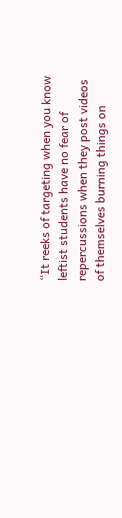“It reeks of targeting when you know leftist students have no fear of repercussions when they post videos of themselves burning things on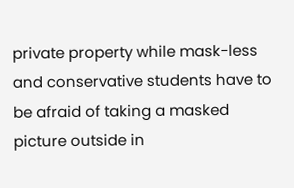private property while mask-less and conservative students have to be afraid of taking a masked picture outside in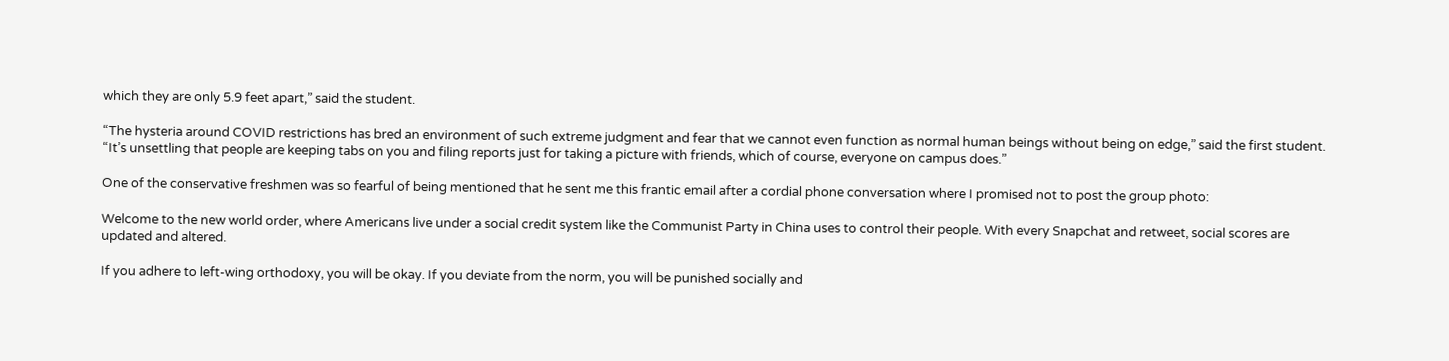which they are only 5.9 feet apart,” said the student.

“The hysteria around COVID restrictions has bred an environment of such extreme judgment and fear that we cannot even function as normal human beings without being on edge,” said the first student. “It’s unsettling that people are keeping tabs on you and filing reports just for taking a picture with friends, which of course, everyone on campus does.”

One of the conservative freshmen was so fearful of being mentioned that he sent me this frantic email after a cordial phone conversation where I promised not to post the group photo:

Welcome to the new world order, where Americans live under a social credit system like the Communist Party in China uses to control their people. With every Snapchat and retweet, social scores are updated and altered.

If you adhere to left-wing orthodoxy, you will be okay. If you deviate from the norm, you will be punished socially and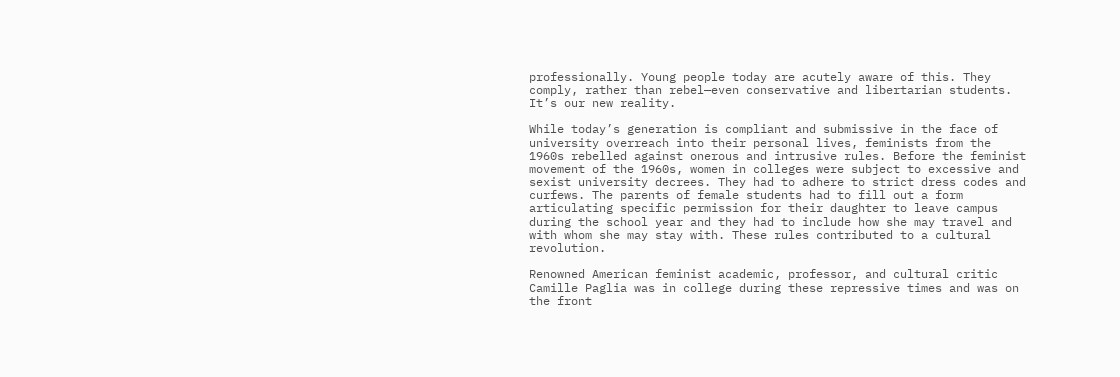professionally. Young people today are acutely aware of this. They comply, rather than rebel—even conservative and libertarian students. It’s our new reality.

While today’s generation is compliant and submissive in the face of university overreach into their personal lives, feminists from the 1960s rebelled against onerous and intrusive rules. Before the feminist movement of the 1960s, women in colleges were subject to excessive and sexist university decrees. They had to adhere to strict dress codes and curfews. The parents of female students had to fill out a form articulating specific permission for their daughter to leave campus during the school year and they had to include how she may travel and with whom she may stay with. These rules contributed to a cultural revolution.

Renowned American feminist academic, professor, and cultural critic Camille Paglia was in college during these repressive times and was on the front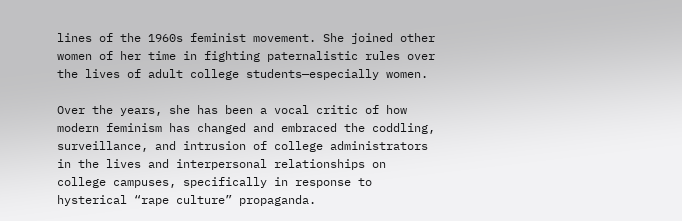lines of the 1960s feminist movement. She joined other women of her time in fighting paternalistic rules over the lives of adult college students—especially women.

Over the years, she has been a vocal critic of how modern feminism has changed and embraced the coddling, surveillance, and intrusion of college administrators in the lives and interpersonal relationships on college campuses, specifically in response to hysterical “rape culture” propaganda.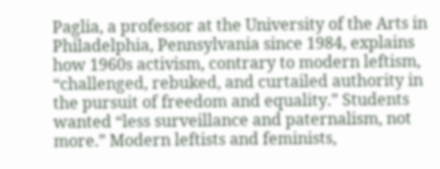Paglia, a professor at the University of the Arts in Philadelphia, Pennsylvania since 1984, explains how 1960s activism, contrary to modern leftism, “challenged, rebuked, and curtailed authority in the pursuit of freedom and equality.” Students wanted “less surveillance and paternalism, not more.” Modern leftists and feminists,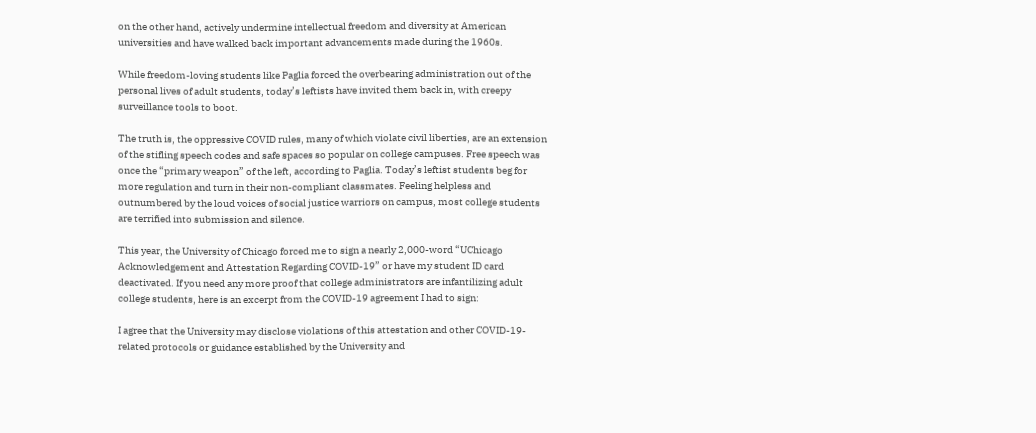on the other hand, actively undermine intellectual freedom and diversity at American universities and have walked back important advancements made during the 1960s.

While freedom-loving students like Paglia forced the overbearing administration out of the personal lives of adult students, today’s leftists have invited them back in, with creepy surveillance tools to boot.

The truth is, the oppressive COVID rules, many of which violate civil liberties, are an extension of the stifling speech codes and safe spaces so popular on college campuses. Free speech was once the “primary weapon” of the left, according to Paglia. Today’s leftist students beg for more regulation and turn in their non-compliant classmates. Feeling helpless and outnumbered by the loud voices of social justice warriors on campus, most college students are terrified into submission and silence.

This year, the University of Chicago forced me to sign a nearly 2,000-word “UChicago Acknowledgement and Attestation Regarding COVID-19” or have my student ID card deactivated. If you need any more proof that college administrators are infantilizing adult college students, here is an excerpt from the COVID-19 agreement I had to sign:

I agree that the University may disclose violations of this attestation and other COVID-19-related protocols or guidance established by the University and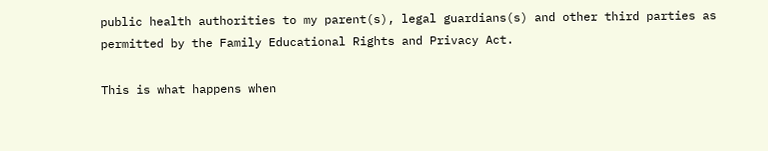public health authorities to my parent(s), legal guardians(s) and other third parties as permitted by the Family Educational Rights and Privacy Act.

This is what happens when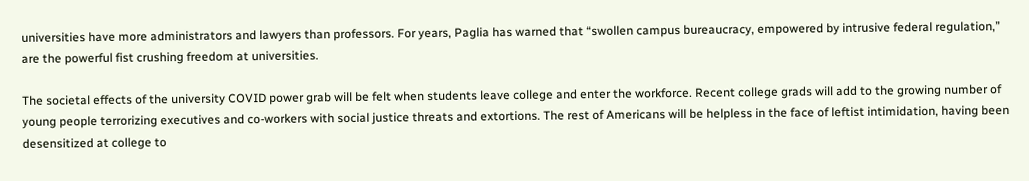universities have more administrators and lawyers than professors. For years, Paglia has warned that “swollen campus bureaucracy, empowered by intrusive federal regulation,” are the powerful fist crushing freedom at universities.

The societal effects of the university COVID power grab will be felt when students leave college and enter the workforce. Recent college grads will add to the growing number of young people terrorizing executives and co-workers with social justice threats and extortions. The rest of Americans will be helpless in the face of leftist intimidation, having been desensitized at college to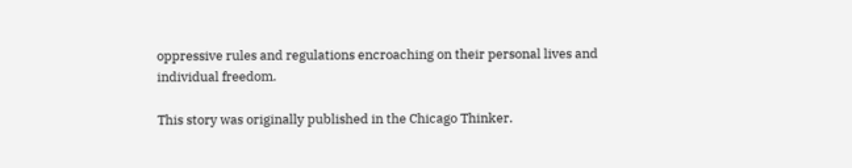oppressive rules and regulations encroaching on their personal lives and individual freedom.

This story was originally published in the Chicago Thinker.